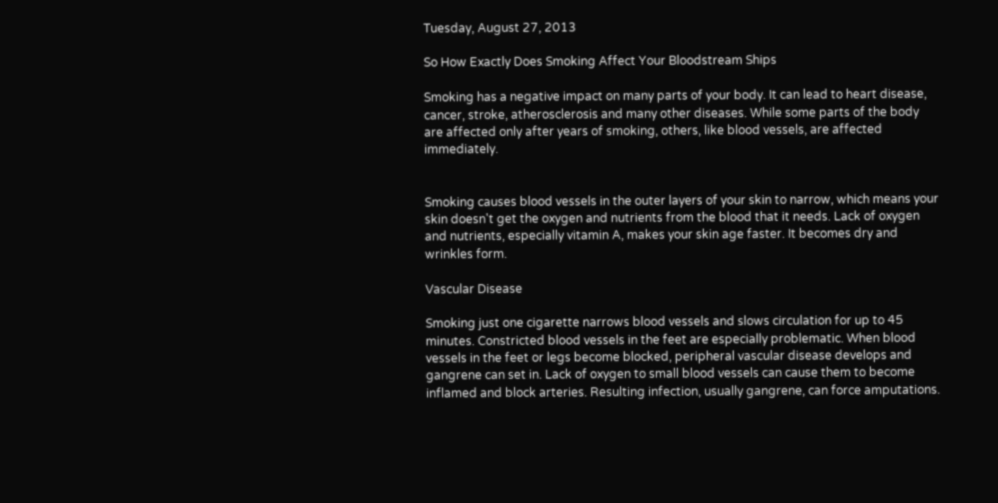Tuesday, August 27, 2013

So How Exactly Does Smoking Affect Your Bloodstream Ships

Smoking has a negative impact on many parts of your body. It can lead to heart disease, cancer, stroke, atherosclerosis and many other diseases. While some parts of the body are affected only after years of smoking, others, like blood vessels, are affected immediately.


Smoking causes blood vessels in the outer layers of your skin to narrow, which means your skin doesn't get the oxygen and nutrients from the blood that it needs. Lack of oxygen and nutrients, especially vitamin A, makes your skin age faster. It becomes dry and wrinkles form.

Vascular Disease

Smoking just one cigarette narrows blood vessels and slows circulation for up to 45 minutes. Constricted blood vessels in the feet are especially problematic. When blood vessels in the feet or legs become blocked, peripheral vascular disease develops and gangrene can set in. Lack of oxygen to small blood vessels can cause them to become inflamed and block arteries. Resulting infection, usually gangrene, can force amputations.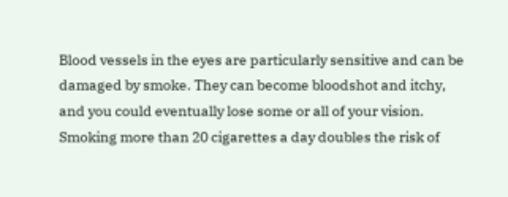Blood vessels in the eyes are particularly sensitive and can be damaged by smoke. They can become bloodshot and itchy, and you could eventually lose some or all of your vision. Smoking more than 20 cigarettes a day doubles the risk of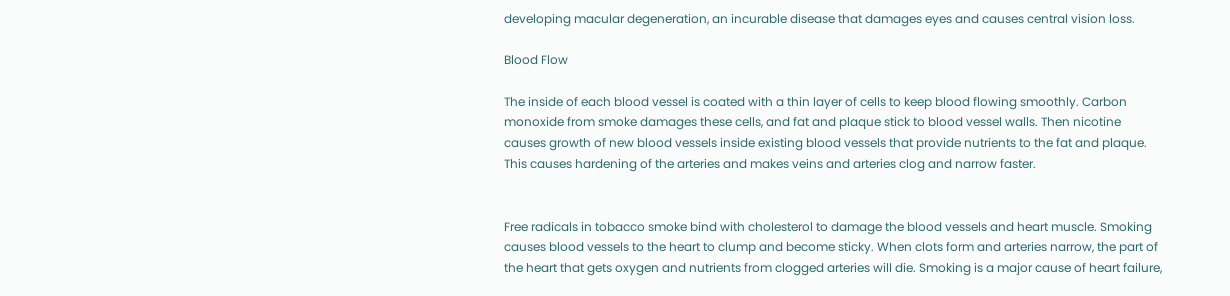developing macular degeneration, an incurable disease that damages eyes and causes central vision loss.

Blood Flow

The inside of each blood vessel is coated with a thin layer of cells to keep blood flowing smoothly. Carbon monoxide from smoke damages these cells, and fat and plaque stick to blood vessel walls. Then nicotine causes growth of new blood vessels inside existing blood vessels that provide nutrients to the fat and plaque. This causes hardening of the arteries and makes veins and arteries clog and narrow faster.


Free radicals in tobacco smoke bind with cholesterol to damage the blood vessels and heart muscle. Smoking causes blood vessels to the heart to clump and become sticky. When clots form and arteries narrow, the part of the heart that gets oxygen and nutrients from clogged arteries will die. Smoking is a major cause of heart failure,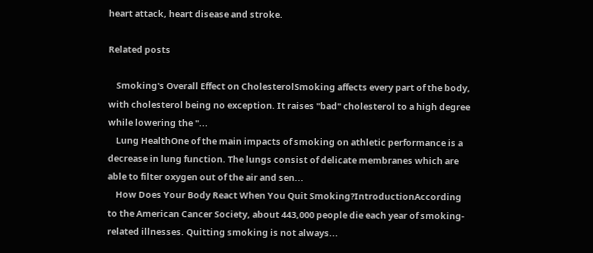heart attack, heart disease and stroke.

Related posts

    Smoking's Overall Effect on CholesterolSmoking affects every part of the body, with cholesterol being no exception. It raises "bad" cholesterol to a high degree while lowering the "...
    Lung HealthOne of the main impacts of smoking on athletic performance is a decrease in lung function. The lungs consist of delicate membranes which are able to filter oxygen out of the air and sen...
    How Does Your Body React When You Quit Smoking?IntroductionAccording to the American Cancer Society, about 443,000 people die each year of smoking-related illnesses. Quitting smoking is not always...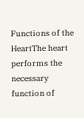Functions of the HeartThe heart performs the necessary function of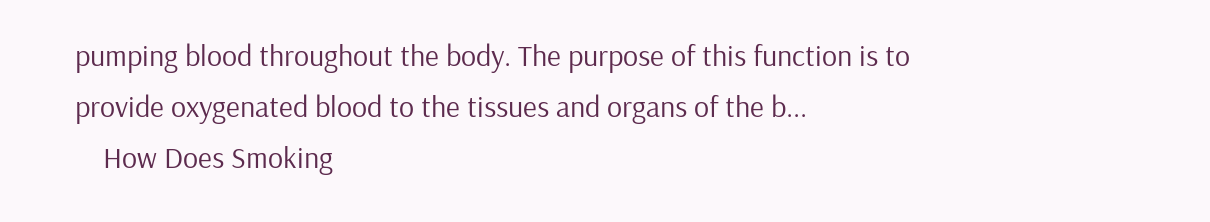pumping blood throughout the body. The purpose of this function is to provide oxygenated blood to the tissues and organs of the b...
    How Does Smoking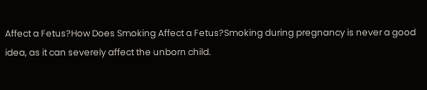Affect a Fetus?How Does Smoking Affect a Fetus?Smoking during pregnancy is never a good idea, as it can severely affect the unborn child.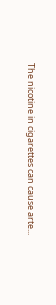The nicotine in cigarettes can cause arte...